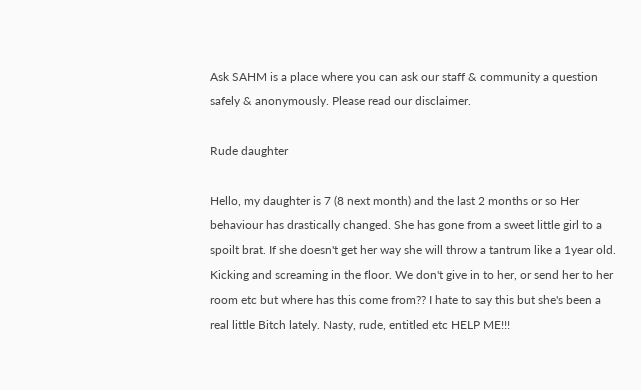Ask SAHM is a place where you can ask our staff & community a question safely & anonymously. Please read our disclaimer.

Rude daughter

Hello, my daughter is 7 (8 next month) and the last 2 months or so Her behaviour has drastically changed. She has gone from a sweet little girl to a spoilt brat. If she doesn't get her way she will throw a tantrum like a 1year old. Kicking and screaming in the floor. We don't give in to her, or send her to her room etc but where has this come from?? I hate to say this but she's been a real little Bitch lately. Nasty, rude, entitled etc HELP ME!!!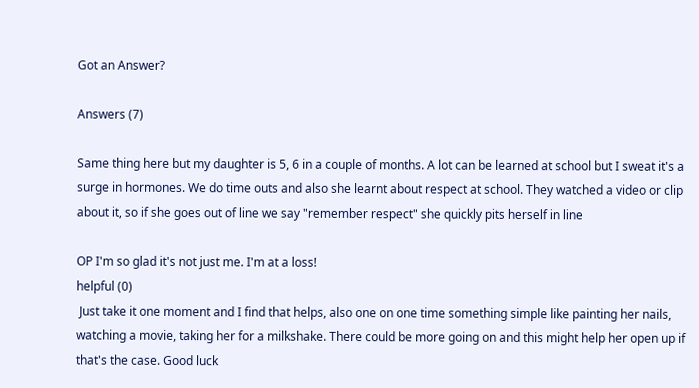Got an Answer?

Answers (7)

Same thing here but my daughter is 5, 6 in a couple of months. A lot can be learned at school but I sweat it's a surge in hormones. We do time outs and also she learnt about respect at school. They watched a video or clip about it, so if she goes out of line we say "remember respect" she quickly pits herself in line

OP I'm so glad it's not just me. I'm at a loss!
helpful (0)
 Just take it one moment and I find that helps, also one on one time something simple like painting her nails, watching a movie, taking her for a milkshake. There could be more going on and this might help her open up if that's the case. Good luck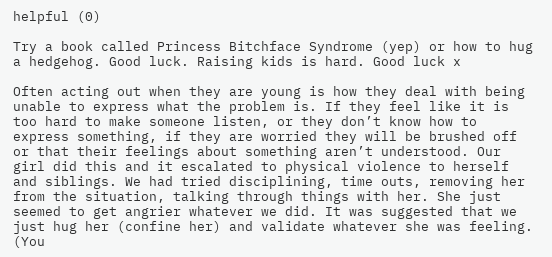helpful (0)

Try a book called Princess Bitchface Syndrome (yep) or how to hug a hedgehog. Good luck. Raising kids is hard. Good luck x

Often acting out when they are young is how they deal with being unable to express what the problem is. If they feel like it is too hard to make someone listen, or they don’t know how to express something, if they are worried they will be brushed off or that their feelings about something aren’t understood. Our girl did this and it escalated to physical violence to herself and siblings. We had tried disciplining, time outs, removing her from the situation, talking through things with her. She just seemed to get angrier whatever we did. It was suggested that we just hug her (confine her) and validate whatever she was feeling. (You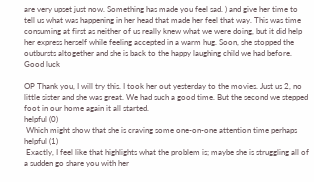are very upset just now. Something has made you feel sad. ) and give her time to tell us what was happening in her head that made her feel that way. This was time consuming at first as neither of us really knew what we were doing, but it did help her express herself while feeling accepted in a warm hug. Soon, she stopped the outbursts altogether and she is back to the happy laughing child we had before. Good luck

OP Thank you, I will try this. I took her out yesterday to the movies. Just us 2, no little sister and she was great. We had such a good time. But the second we stepped foot in our home again it all started.
helpful (0)
 Which might show that she is craving some one-on-one attention time perhaps
helpful (1)
 Exactly, I feel like that highlights what the problem is; maybe she is struggling all of a sudden go share you with her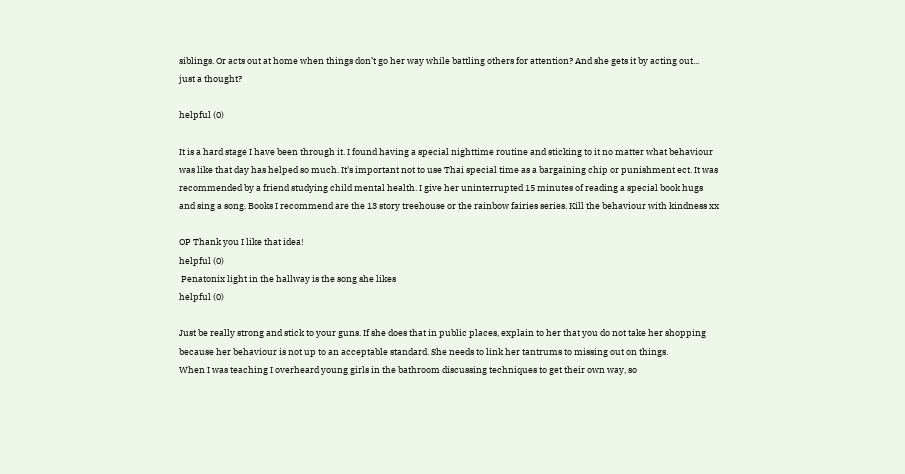siblings. Or acts out at home when things don’t go her way while battling others for attention? And she gets it by acting out...
just a thought?

helpful (0)

It is a hard stage I have been through it. I found having a special nighttime routine and sticking to it no matter what behaviour was like that day has helped so much. It's important not to use Thai special time as a bargaining chip or punishment ect. It was recommended by a friend studying child mental health. I give her uninterrupted 15 minutes of reading a special book hugs and sing a song. Books I recommend are the 13 story treehouse or the rainbow fairies series. Kill the behaviour with kindness xx

OP Thank you I like that idea!
helpful (0)
 Penatonix light in the hallway is the song she likes
helpful (0)

Just be really strong and stick to your guns. If she does that in public places, explain to her that you do not take her shopping because her behaviour is not up to an acceptable standard. She needs to link her tantrums to missing out on things.
When I was teaching I overheard young girls in the bathroom discussing techniques to get their own way, so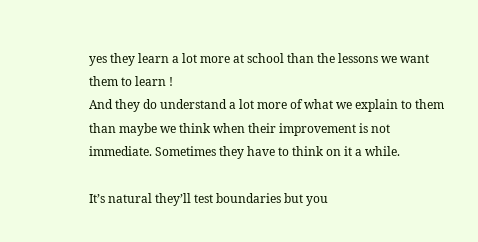yes they learn a lot more at school than the lessons we want them to learn !
And they do understand a lot more of what we explain to them than maybe we think when their improvement is not immediate. Sometimes they have to think on it a while.

It’s natural they’ll test boundaries but you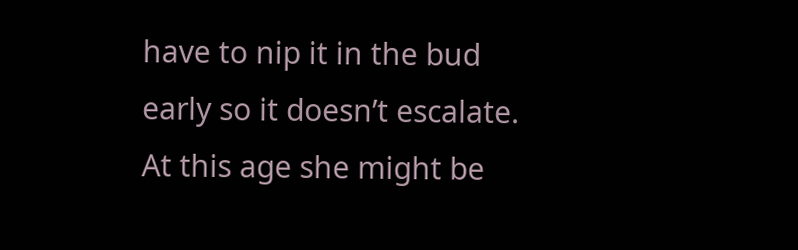have to nip it in the bud early so it doesn’t escalate. At this age she might be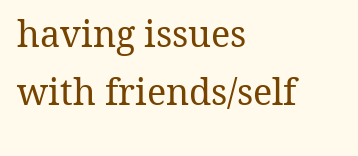having issues with friends/self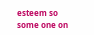esteem so some one on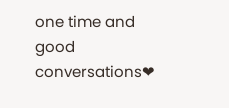one time and good conversations❤